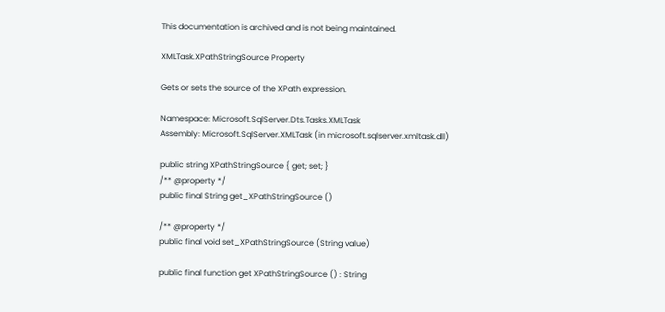This documentation is archived and is not being maintained.

XMLTask.XPathStringSource Property

Gets or sets the source of the XPath expression.

Namespace: Microsoft.SqlServer.Dts.Tasks.XMLTask
Assembly: Microsoft.SqlServer.XMLTask (in microsoft.sqlserver.xmltask.dll)

public string XPathStringSource { get; set; }
/** @property */
public final String get_XPathStringSource ()

/** @property */
public final void set_XPathStringSource (String value)

public final function get XPathStringSource () : String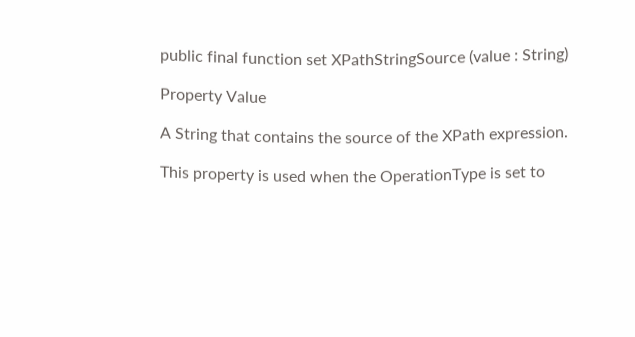public final function set XPathStringSource (value : String)

Property Value

A String that contains the source of the XPath expression.

This property is used when the OperationType is set to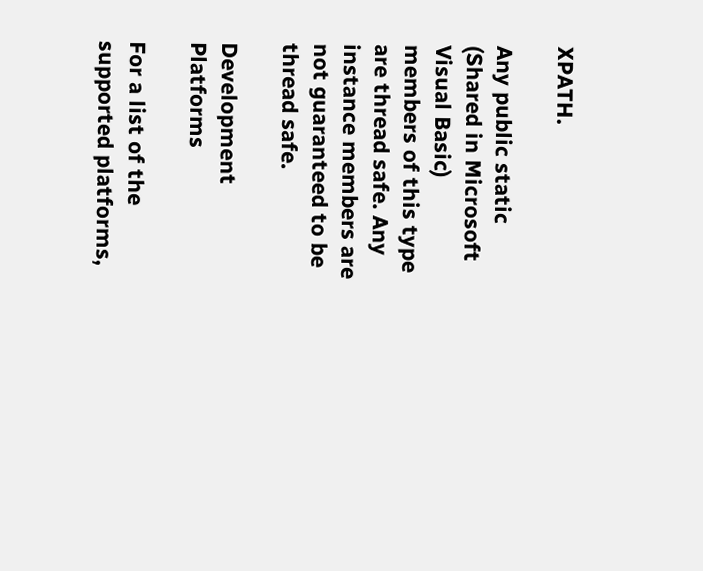XPATH.

Any public static (Shared in Microsoft Visual Basic) members of this type are thread safe. Any instance members are not guaranteed to be thread safe.

Development Platforms

For a list of the supported platforms,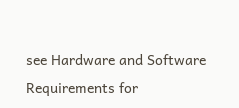see Hardware and Software Requirements for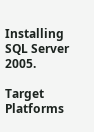Installing SQL Server 2005.

Target Platforms